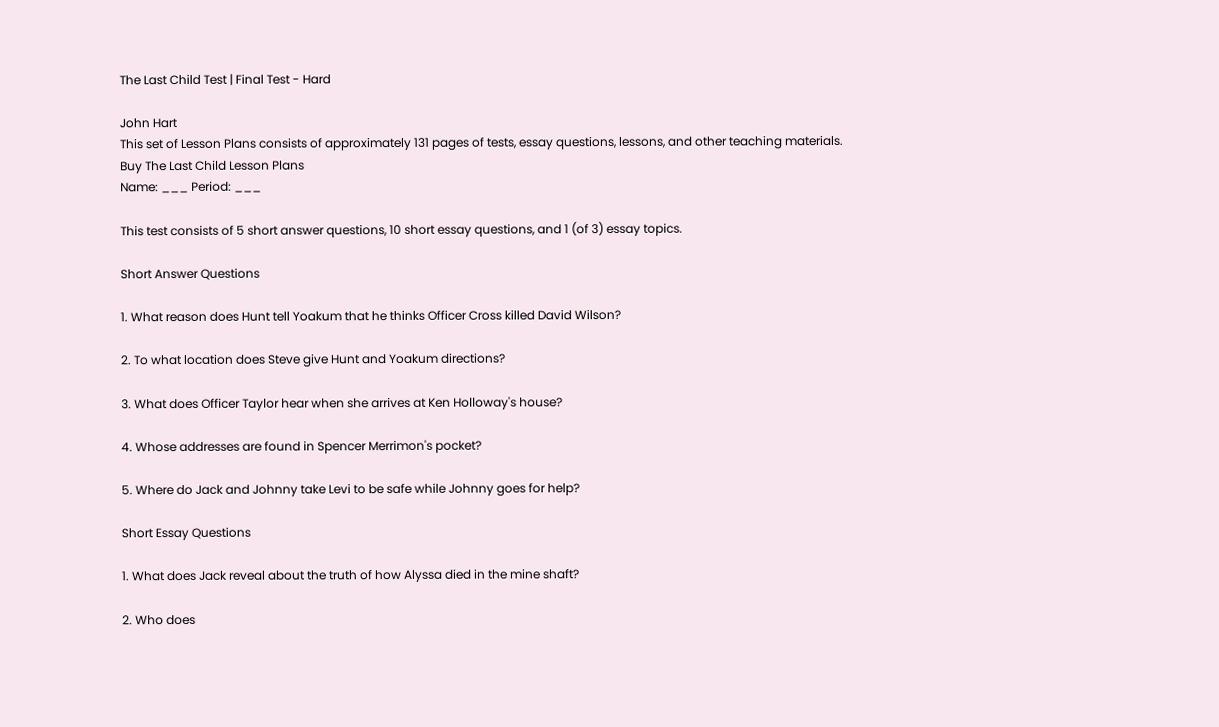The Last Child Test | Final Test - Hard

John Hart
This set of Lesson Plans consists of approximately 131 pages of tests, essay questions, lessons, and other teaching materials.
Buy The Last Child Lesson Plans
Name: ___ Period: ___

This test consists of 5 short answer questions, 10 short essay questions, and 1 (of 3) essay topics.

Short Answer Questions

1. What reason does Hunt tell Yoakum that he thinks Officer Cross killed David Wilson?

2. To what location does Steve give Hunt and Yoakum directions?

3. What does Officer Taylor hear when she arrives at Ken Holloway's house?

4. Whose addresses are found in Spencer Merrimon's pocket?

5. Where do Jack and Johnny take Levi to be safe while Johnny goes for help?

Short Essay Questions

1. What does Jack reveal about the truth of how Alyssa died in the mine shaft?

2. Who does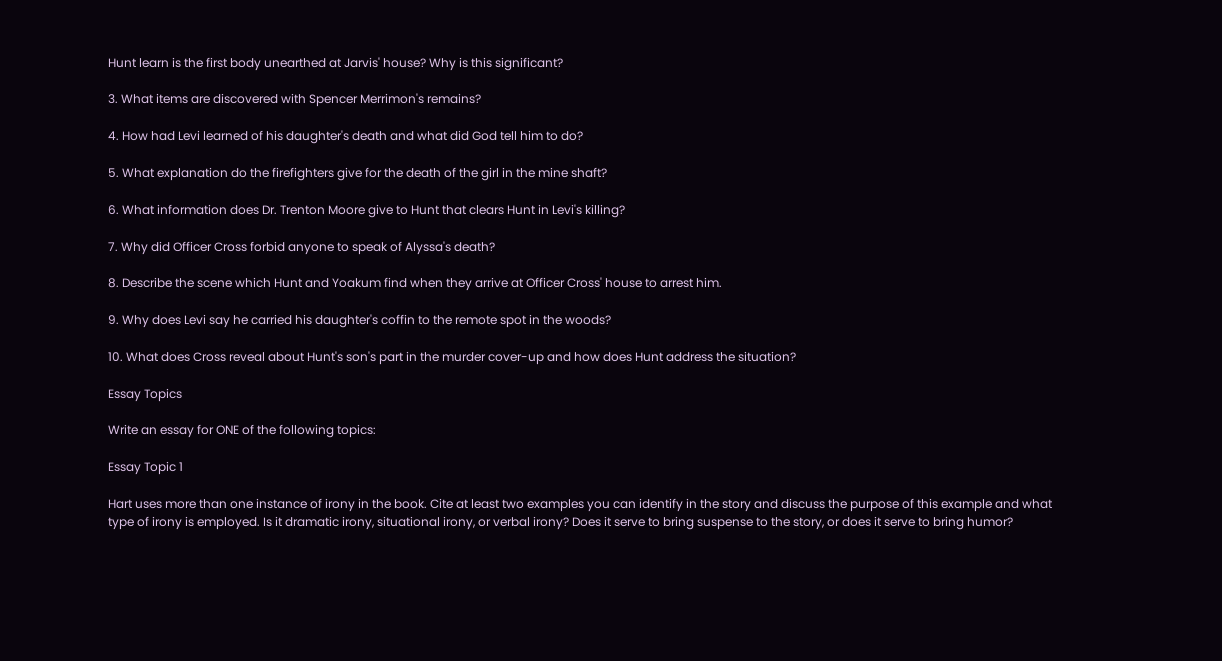Hunt learn is the first body unearthed at Jarvis' house? Why is this significant?

3. What items are discovered with Spencer Merrimon's remains?

4. How had Levi learned of his daughter's death and what did God tell him to do?

5. What explanation do the firefighters give for the death of the girl in the mine shaft?

6. What information does Dr. Trenton Moore give to Hunt that clears Hunt in Levi's killing?

7. Why did Officer Cross forbid anyone to speak of Alyssa's death?

8. Describe the scene which Hunt and Yoakum find when they arrive at Officer Cross' house to arrest him.

9. Why does Levi say he carried his daughter's coffin to the remote spot in the woods?

10. What does Cross reveal about Hunt's son's part in the murder cover-up and how does Hunt address the situation?

Essay Topics

Write an essay for ONE of the following topics:

Essay Topic 1

Hart uses more than one instance of irony in the book. Cite at least two examples you can identify in the story and discuss the purpose of this example and what type of irony is employed. Is it dramatic irony, situational irony, or verbal irony? Does it serve to bring suspense to the story, or does it serve to bring humor?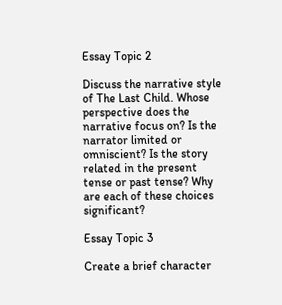Essay Topic 2

Discuss the narrative style of The Last Child. Whose perspective does the narrative focus on? Is the narrator limited or omniscient? Is the story related in the present tense or past tense? Why are each of these choices significant?

Essay Topic 3

Create a brief character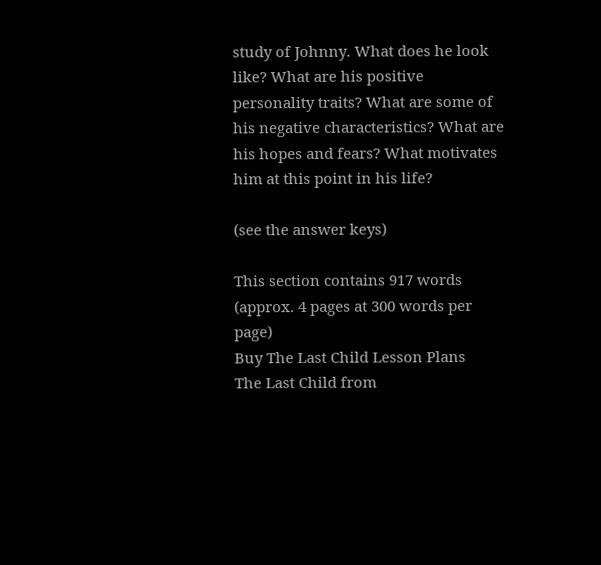study of Johnny. What does he look like? What are his positive personality traits? What are some of his negative characteristics? What are his hopes and fears? What motivates him at this point in his life?

(see the answer keys)

This section contains 917 words
(approx. 4 pages at 300 words per page)
Buy The Last Child Lesson Plans
The Last Child from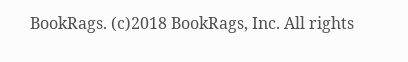BookRags. (c)2018 BookRags, Inc. All rights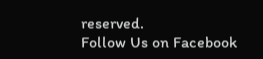reserved.
Follow Us on Facebook